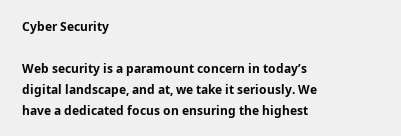Cyber Security

Web security is a paramount concern in today’s digital landscape, and at, we take it seriously. We have a dedicated focus on ensuring the highest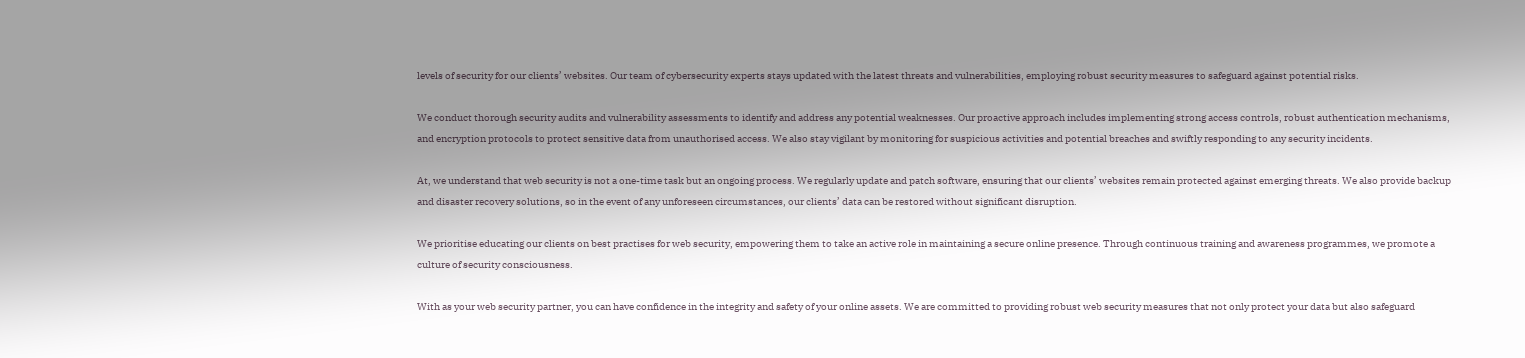levels of security for our clients’ websites. Our team of cybersecurity experts stays updated with the latest threats and vulnerabilities, employing robust security measures to safeguard against potential risks.

We conduct thorough security audits and vulnerability assessments to identify and address any potential weaknesses. Our proactive approach includes implementing strong access controls, robust authentication mechanisms, and encryption protocols to protect sensitive data from unauthorised access. We also stay vigilant by monitoring for suspicious activities and potential breaches and swiftly responding to any security incidents.

At, we understand that web security is not a one-time task but an ongoing process. We regularly update and patch software, ensuring that our clients’ websites remain protected against emerging threats. We also provide backup and disaster recovery solutions, so in the event of any unforeseen circumstances, our clients’ data can be restored without significant disruption.

We prioritise educating our clients on best practises for web security, empowering them to take an active role in maintaining a secure online presence. Through continuous training and awareness programmes, we promote a culture of security consciousness.

With as your web security partner, you can have confidence in the integrity and safety of your online assets. We are committed to providing robust web security measures that not only protect your data but also safeguard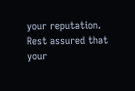your reputation. Rest assured that your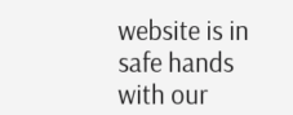website is in safe hands with our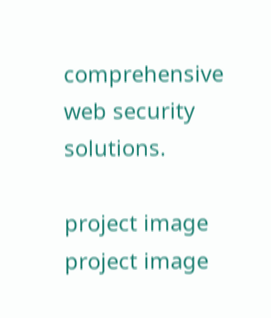comprehensive web security solutions.

project image project image